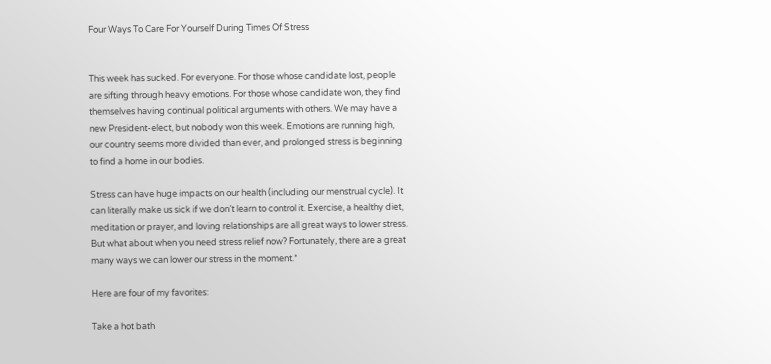Four Ways To Care For Yourself During Times Of Stress


This week has sucked. For everyone. For those whose candidate lost, people are sifting through heavy emotions. For those whose candidate won, they find themselves having continual political arguments with others. We may have a new President-elect, but nobody won this week. Emotions are running high, our country seems more divided than ever, and prolonged stress is beginning to find a home in our bodies.

Stress can have huge impacts on our health (including our menstrual cycle). It can literally make us sick if we don’t learn to control it. Exercise, a healthy diet, meditation or prayer, and loving relationships are all great ways to lower stress. But what about when you need stress relief now? Fortunately, there are a great many ways we can lower our stress in the moment.*

Here are four of my favorites:

Take a hot bath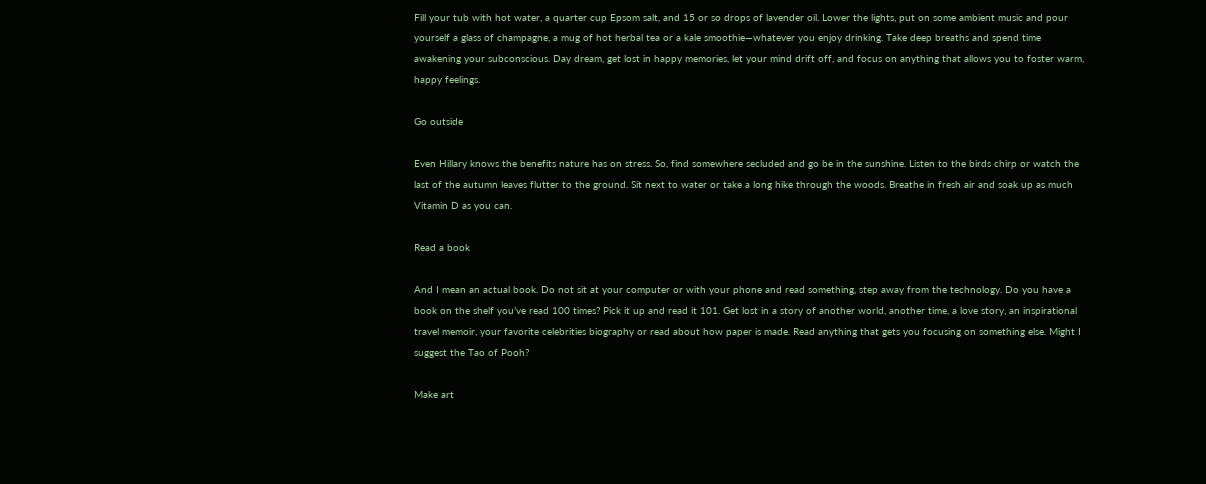Fill your tub with hot water, a quarter cup Epsom salt, and 15 or so drops of lavender oil. Lower the lights, put on some ambient music and pour yourself a glass of champagne, a mug of hot herbal tea or a kale smoothie—whatever you enjoy drinking. Take deep breaths and spend time awakening your subconscious. Day dream, get lost in happy memories, let your mind drift off, and focus on anything that allows you to foster warm, happy feelings.

Go outside

Even Hillary knows the benefits nature has on stress. So, find somewhere secluded and go be in the sunshine. Listen to the birds chirp or watch the last of the autumn leaves flutter to the ground. Sit next to water or take a long hike through the woods. Breathe in fresh air and soak up as much Vitamin D as you can.

Read a book

And I mean an actual book. Do not sit at your computer or with your phone and read something, step away from the technology. Do you have a book on the shelf you’ve read 100 times? Pick it up and read it 101. Get lost in a story of another world, another time, a love story, an inspirational travel memoir, your favorite celebrities biography or read about how paper is made. Read anything that gets you focusing on something else. Might I suggest the Tao of Pooh?

Make art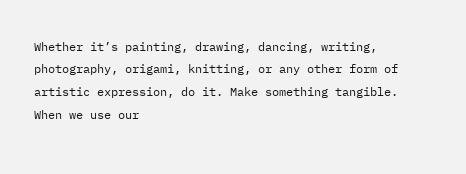Whether it’s painting, drawing, dancing, writing, photography, origami, knitting, or any other form of artistic expression, do it. Make something tangible. When we use our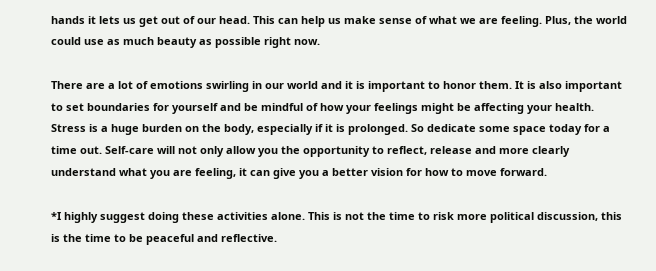hands it lets us get out of our head. This can help us make sense of what we are feeling. Plus, the world could use as much beauty as possible right now.

There are a lot of emotions swirling in our world and it is important to honor them. It is also important to set boundaries for yourself and be mindful of how your feelings might be affecting your health. Stress is a huge burden on the body, especially if it is prolonged. So dedicate some space today for a time out. Self-care will not only allow you the opportunity to reflect, release and more clearly understand what you are feeling, it can give you a better vision for how to move forward.

*I highly suggest doing these activities alone. This is not the time to risk more political discussion, this is the time to be peaceful and reflective.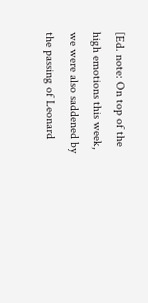[Ed. note: On top of the high emotions this week, we were also saddened by the passing of Leonard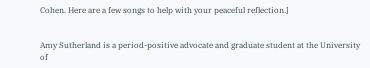Cohen. Here are a few songs to help with your peaceful reflection.]


Amy Sutherland is a period-positive advocate and graduate student at the University of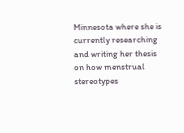Minnesota where she is currently researching and writing her thesis on how menstrual stereotypes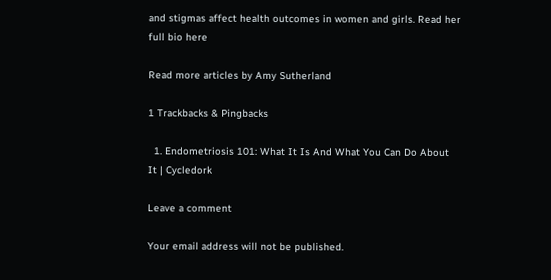and stigmas affect health outcomes in women and girls. Read her full bio here

Read more articles by Amy Sutherland

1 Trackbacks & Pingbacks

  1. Endometriosis 101: What It Is And What You Can Do About It | Cycledork

Leave a comment

Your email address will not be published.